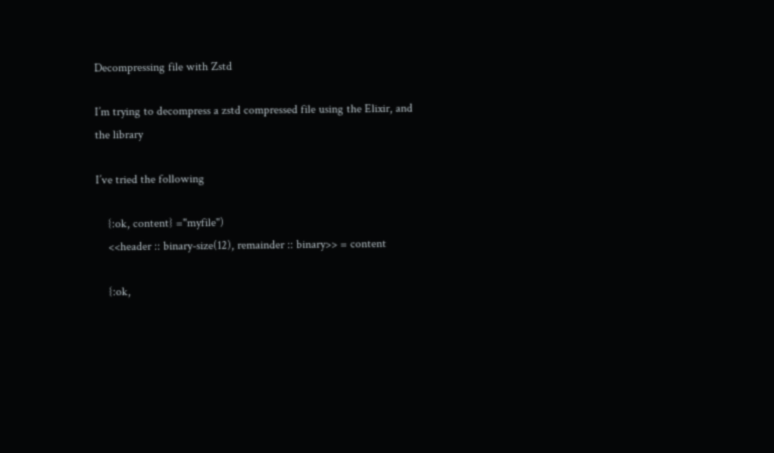Decompressing file with Zstd

I’m trying to decompress a zstd compressed file using the Elixir, and the library

I’ve tried the following

    {:ok, content} ="myfile")
    <<header :: binary-size(12), remainder :: binary>> = content

    {:ok,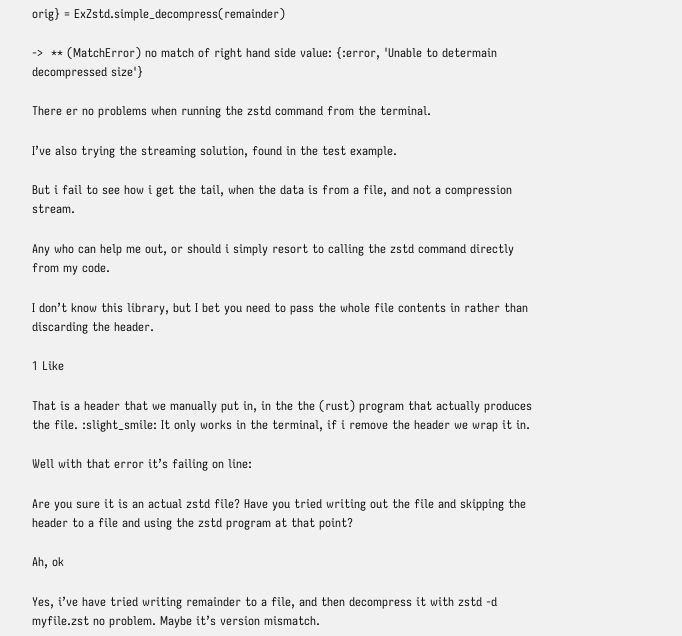orig} = ExZstd.simple_decompress(remainder)

->  ** (MatchError) no match of right hand side value: {:error, 'Unable to determain decompressed size'}

There er no problems when running the zstd command from the terminal.

I’ve also trying the streaming solution, found in the test example.

But i fail to see how i get the tail, when the data is from a file, and not a compression stream.

Any who can help me out, or should i simply resort to calling the zstd command directly from my code.

I don’t know this library, but I bet you need to pass the whole file contents in rather than discarding the header.

1 Like

That is a header that we manually put in, in the the (rust) program that actually produces the file. :slight_smile: It only works in the terminal, if i remove the header we wrap it in.

Well with that error it’s failing on line:

Are you sure it is an actual zstd file? Have you tried writing out the file and skipping the header to a file and using the zstd program at that point?

Ah, ok

Yes, i’ve have tried writing remainder to a file, and then decompress it with zstd -d myfile.zst no problem. Maybe it’s version mismatch.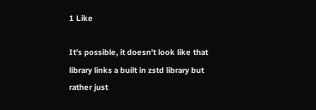1 Like

It’s possible, it doesn’t look like that library links a built in zstd library but rather just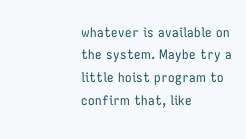whatever is available on the system. Maybe try a little hoist program to confirm that, like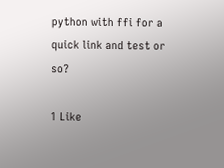python with ffi for a quick link and test or so?

1 Like